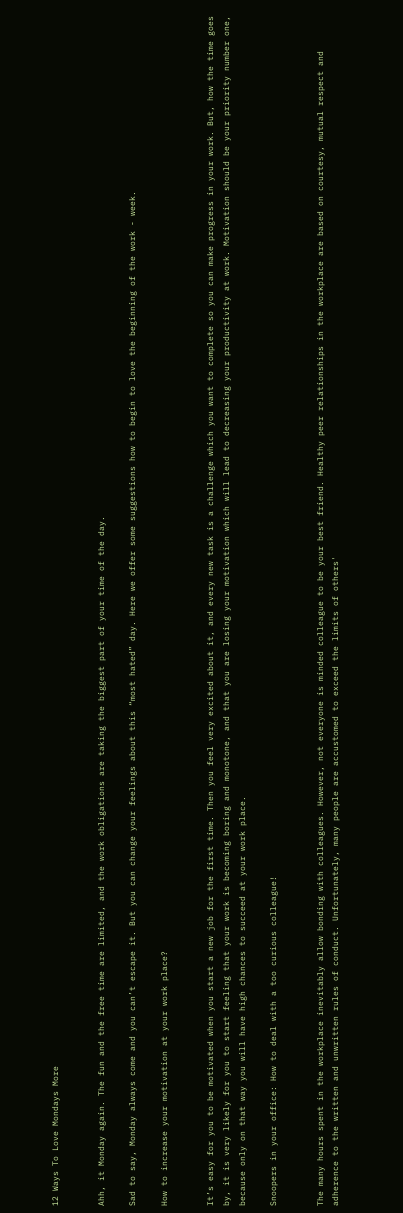12 Ways To Love Mondays More


Ahh, it Monday again. The fun and the free time are limited, and the work obligations are taking the biggest part of your time of the day.

Sad to say, Monday always come and you can’t escape it. But you can change your feelings about this “most hated” day. Here we offer some suggestions how to begin to love the beginning of the work - week.

How to increase your motivation at your work place?


It’s easy for you to be motivated when you start a new job for the first time. Then you feel very excited about it, and every new task is a challenge which you want to complete so you can make progress in your work. But, how the time goes by, it is very likely for you to start feeling that your work is becoming boring and monotone, and that you are losing your motivation which will lead to decreasing your productivity at work. Motivation should be your priority number one, because only on that way you will have high chances to succeed at your work place.

Snoopers in your office: How to deal with a too curious colleague!


The many hours spent in the workplace inevitably allow bonding with colleagues. However, not everyone is minded colleague to be your best friend. Healthy peer relationships in the workplace are based on courtesy, mutual respect and adherence to the written and unwritten rules of conduct. Unfortunately, many people are accustomed to exceed the limits of others'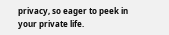privacy, so eager to peek in your private life.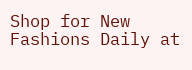Shop for New Fashions Daily at